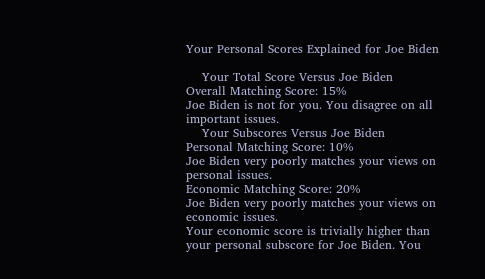Your Personal Scores Explained for Joe Biden

    Your Total Score Versus Joe Biden
Overall Matching Score: 15%
Joe Biden is not for you. You disagree on all important issues.
    Your Subscores Versus Joe Biden
Personal Matching Score: 10%
Joe Biden very poorly matches your views on personal issues.
Economic Matching Score: 20%
Joe Biden very poorly matches your views on economic issues.
Your economic score is trivially higher than your personal subscore for Joe Biden. You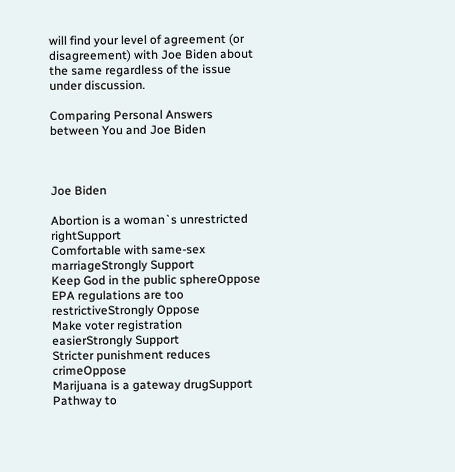will find your level of agreement (or disagreement) with Joe Biden about the same regardless of the issue under discussion.

Comparing Personal Answers between You and Joe Biden



Joe Biden

Abortion is a woman`s unrestricted rightSupport
Comfortable with same-sex marriageStrongly Support
Keep God in the public sphereOppose
EPA regulations are too restrictiveStrongly Oppose
Make voter registration easierStrongly Support
Stricter punishment reduces crimeOppose
Marijuana is a gateway drugSupport
Pathway to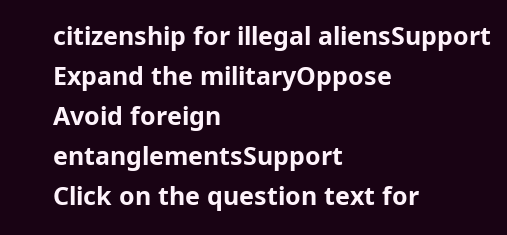citizenship for illegal aliensSupport
Expand the militaryOppose
Avoid foreign entanglementsSupport
Click on the question text for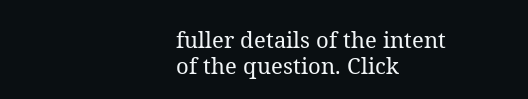fuller details of the intent of the question. Click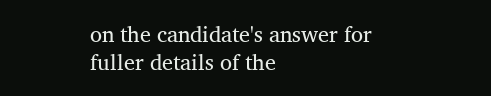on the candidate's answer for fuller details of the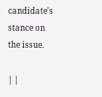candidate's stance on the issue.

| |